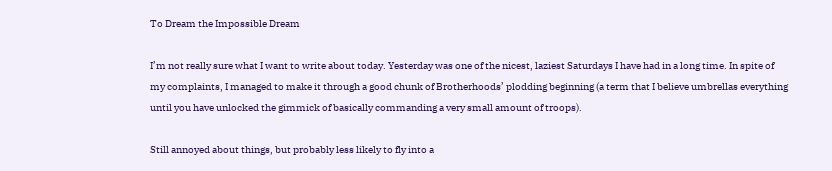To Dream the Impossible Dream

I’m not really sure what I want to write about today. Yesterday was one of the nicest, laziest Saturdays I have had in a long time. In spite of my complaints, I managed to make it through a good chunk of Brotherhoods’ plodding beginning (a term that I believe umbrellas everything until you have unlocked the gimmick of basically commanding a very small amount of troops).

Still annoyed about things, but probably less likely to fly into a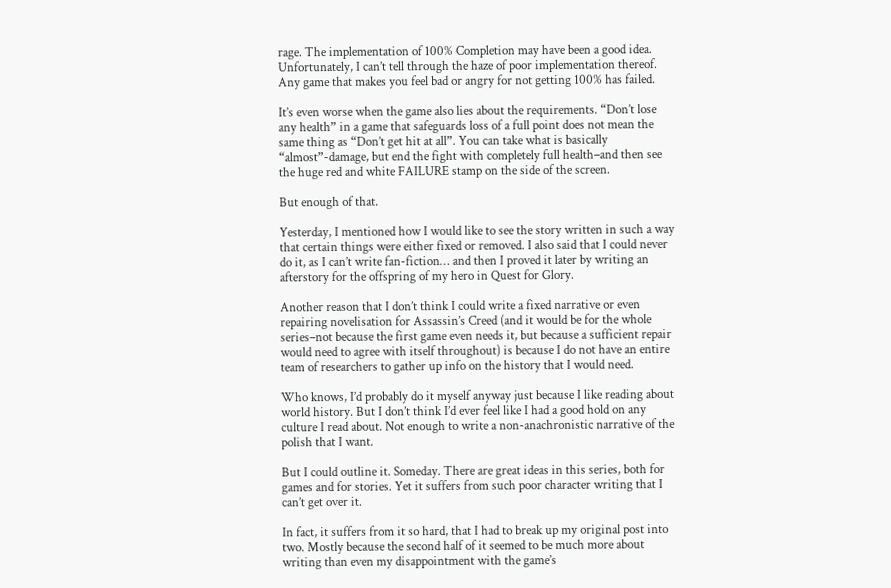rage. The implementation of 100% Completion may have been a good idea. Unfortunately, I can’t tell through the haze of poor implementation thereof. Any game that makes you feel bad or angry for not getting 100% has failed.

It’s even worse when the game also lies about the requirements. “Don’t lose any health” in a game that safeguards loss of a full point does not mean the same thing as “Don’t get hit at all”. You can take what is basically “almost”-damage, but end the fight with completely full health–and then see the huge red and white FAILURE stamp on the side of the screen.

But enough of that.

Yesterday, I mentioned how I would like to see the story written in such a way that certain things were either fixed or removed. I also said that I could never do it, as I can’t write fan-fiction… and then I proved it later by writing an afterstory for the offspring of my hero in Quest for Glory.

Another reason that I don’t think I could write a fixed narrative or even repairing novelisation for Assassin’s Creed (and it would be for the whole series–not because the first game even needs it, but because a sufficient repair would need to agree with itself throughout) is because I do not have an entire team of researchers to gather up info on the history that I would need.

Who knows, I’d probably do it myself anyway just because I like reading about world history. But I don’t think I’d ever feel like I had a good hold on any culture I read about. Not enough to write a non-anachronistic narrative of the polish that I want.

But I could outline it. Someday. There are great ideas in this series, both for games and for stories. Yet it suffers from such poor character writing that I can’t get over it.

In fact, it suffers from it so hard, that I had to break up my original post into two. Mostly because the second half of it seemed to be much more about writing than even my disappointment with the game’s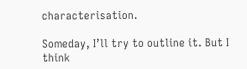characterisation.

Someday, I’ll try to outline it. But I think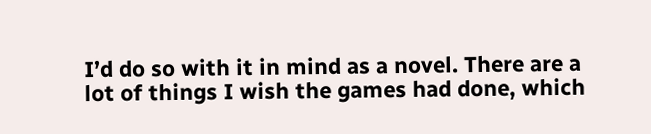I’d do so with it in mind as a novel. There are a lot of things I wish the games had done, which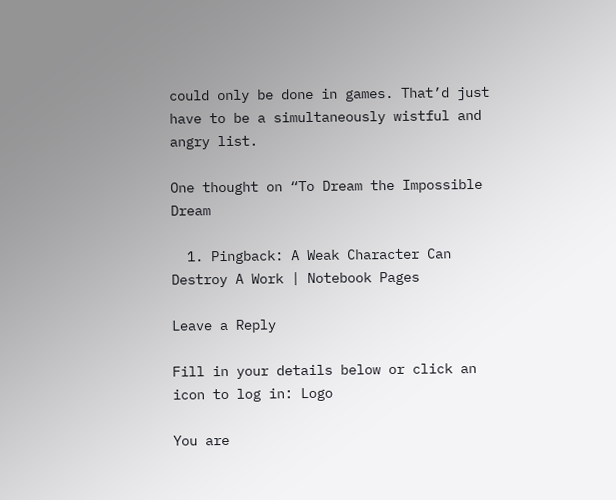could only be done in games. That’d just have to be a simultaneously wistful and angry list.

One thought on “To Dream the Impossible Dream

  1. Pingback: A Weak Character Can Destroy A Work | Notebook Pages

Leave a Reply

Fill in your details below or click an icon to log in: Logo

You are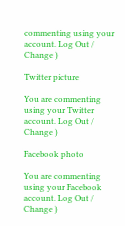commenting using your account. Log Out / Change )

Twitter picture

You are commenting using your Twitter account. Log Out / Change )

Facebook photo

You are commenting using your Facebook account. Log Out / Change )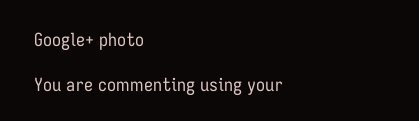Google+ photo

You are commenting using your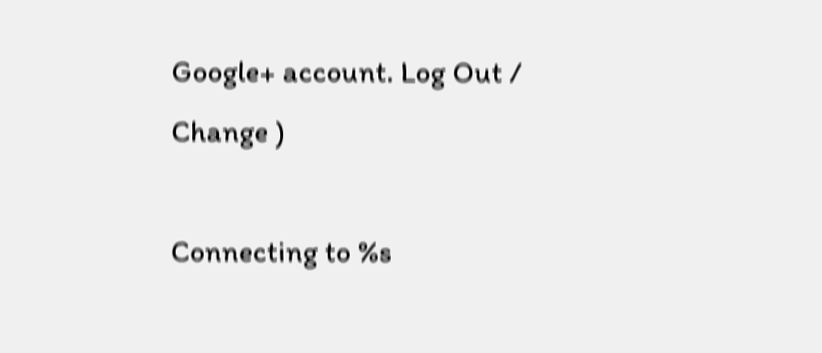Google+ account. Log Out / Change )

Connecting to %s